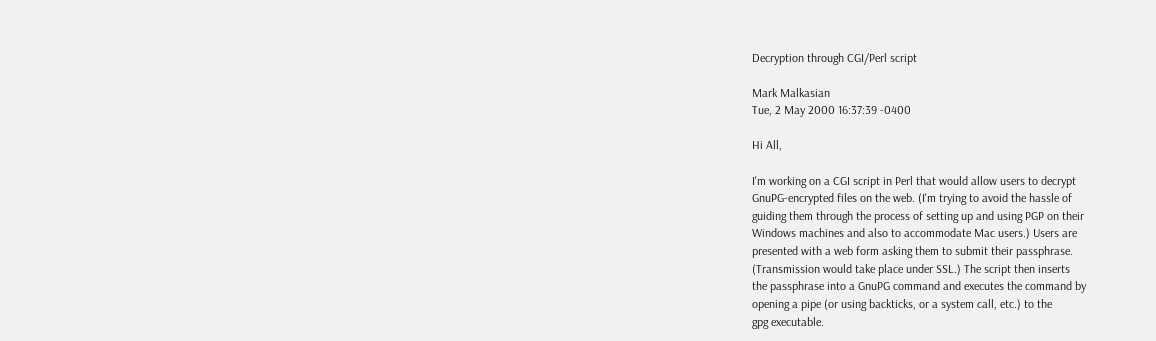Decryption through CGI/Perl script

Mark Malkasian
Tue, 2 May 2000 16:37:39 -0400

Hi All,

I'm working on a CGI script in Perl that would allow users to decrypt
GnuPG-encrypted files on the web. (I'm trying to avoid the hassle of
guiding them through the process of setting up and using PGP on their
Windows machines and also to accommodate Mac users.) Users are
presented with a web form asking them to submit their passphrase.
(Transmission would take place under SSL.) The script then inserts
the passphrase into a GnuPG command and executes the command by
opening a pipe (or using backticks, or a system call, etc.) to the
gpg executable.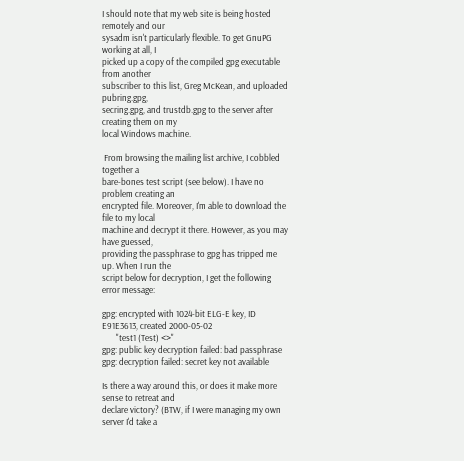I should note that my web site is being hosted remotely and our
sysadm isn't particularly flexible. To get GnuPG working at all, I
picked up a copy of the compiled gpg executable from another
subscriber to this list, Greg McKean, and uploaded pubring.gpg,
secring.gpg, and trustdb.gpg to the server after creating them on my
local Windows machine.

 From browsing the mailing list archive, I cobbled together a
bare-bones test script (see below). I have no problem creating an
encrypted file. Moreover, I'm able to download the file to my local
machine and decrypt it there. However, as you may have guessed,
providing the passphrase to gpg has tripped me up. When I run the
script below for decryption, I get the following error message:

gpg: encrypted with 1024-bit ELG-E key, ID E91E3613, created 2000-05-02
       "test1 (Test) <>"
gpg: public key decryption failed: bad passphrase
gpg: decryption failed: secret key not available

Is there a way around this, or does it make more sense to retreat and
declare victory? (BTW, if I were managing my own server I'd take a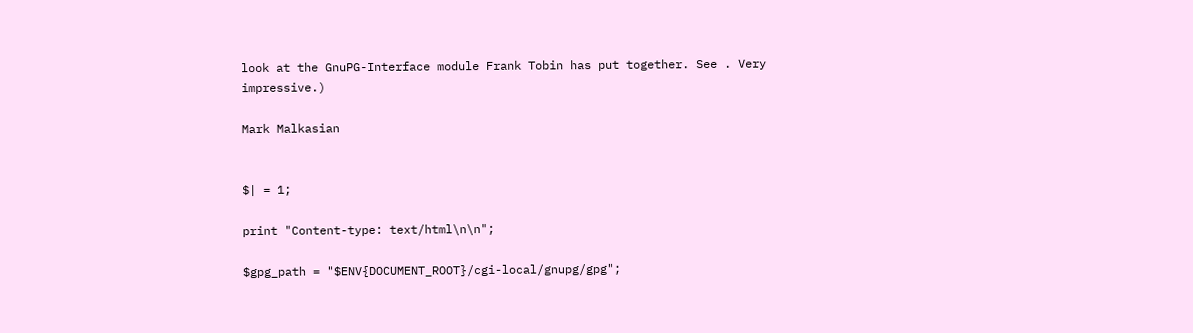look at the GnuPG-Interface module Frank Tobin has put together. See . Very impressive.)

Mark Malkasian


$| = 1;

print "Content-type: text/html\n\n";

$gpg_path = "$ENV{DOCUMENT_ROOT}/cgi-local/gnupg/gpg";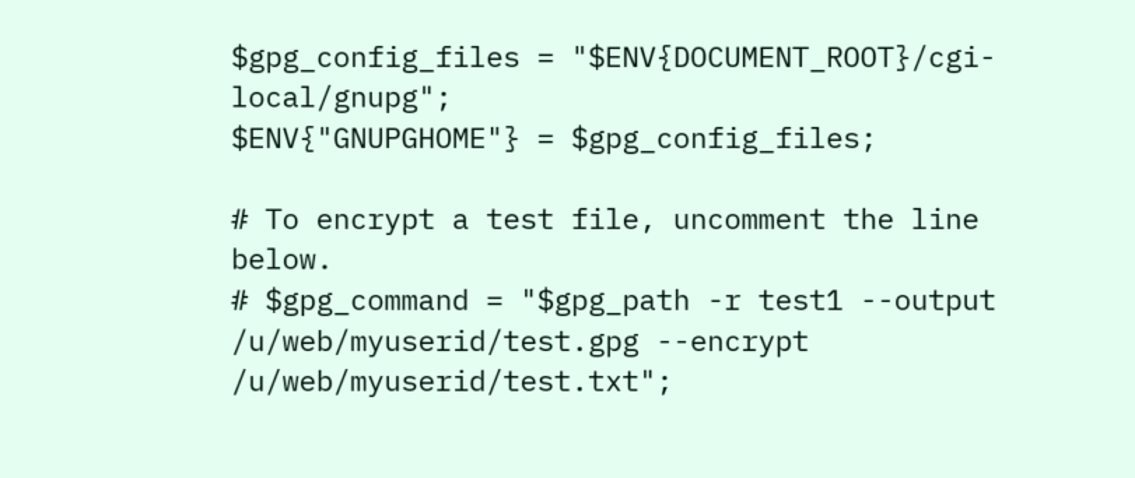$gpg_config_files = "$ENV{DOCUMENT_ROOT}/cgi-local/gnupg";
$ENV{"GNUPGHOME"} = $gpg_config_files;

# To encrypt a test file, uncomment the line below.
# $gpg_command = "$gpg_path -r test1 --output
/u/web/myuserid/test.gpg --encrypt /u/web/myuserid/test.txt";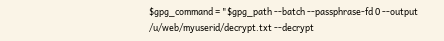$gpg_command = "$gpg_path --batch --passphrase-fd 0 --output
/u/web/myuserid/decrypt.txt --decrypt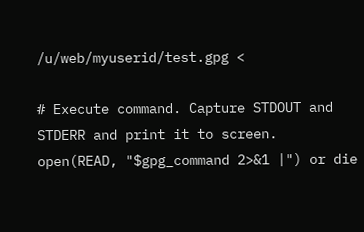/u/web/myuserid/test.gpg <

# Execute command. Capture STDOUT and STDERR and print it to screen.
open(READ, "$gpg_command 2>&1 |") or die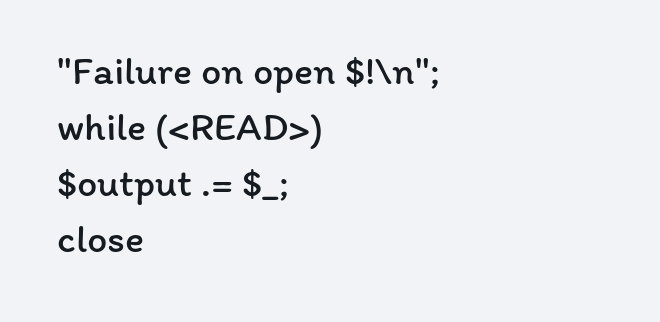"Failure on open $!\n";
while (<READ>)
$output .= $_;
close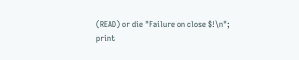(READ) or die "Failure on close $!\n";
print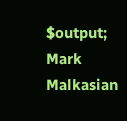$output;
Mark Malkasian